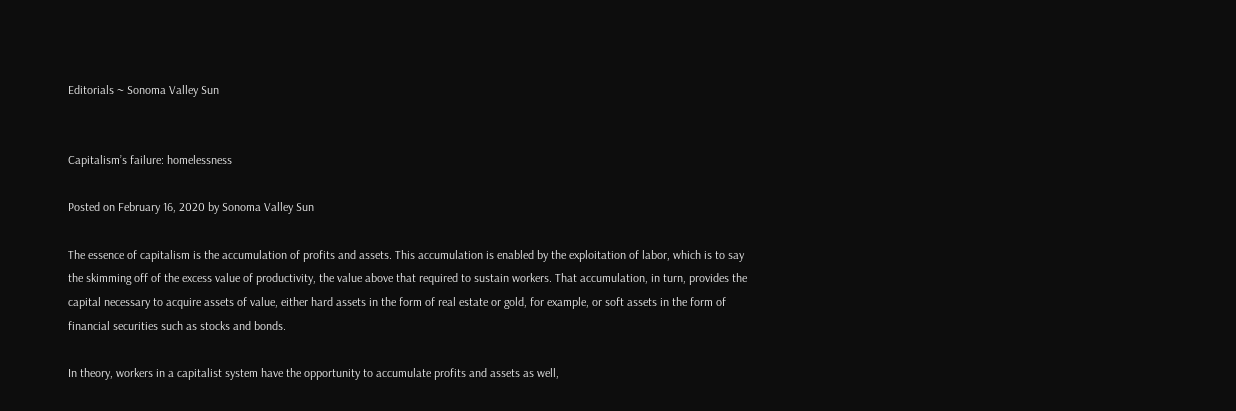Editorials ~ Sonoma Valley Sun


Capitalism’s failure: homelessness

Posted on February 16, 2020 by Sonoma Valley Sun

The essence of capitalism is the accumulation of profits and assets. This accumulation is enabled by the exploitation of labor, which is to say the skimming off of the excess value of productivity, the value above that required to sustain workers. That accumulation, in turn, provides the capital necessary to acquire assets of value, either hard assets in the form of real estate or gold, for example, or soft assets in the form of financial securities such as stocks and bonds.

In theory, workers in a capitalist system have the opportunity to accumulate profits and assets as well,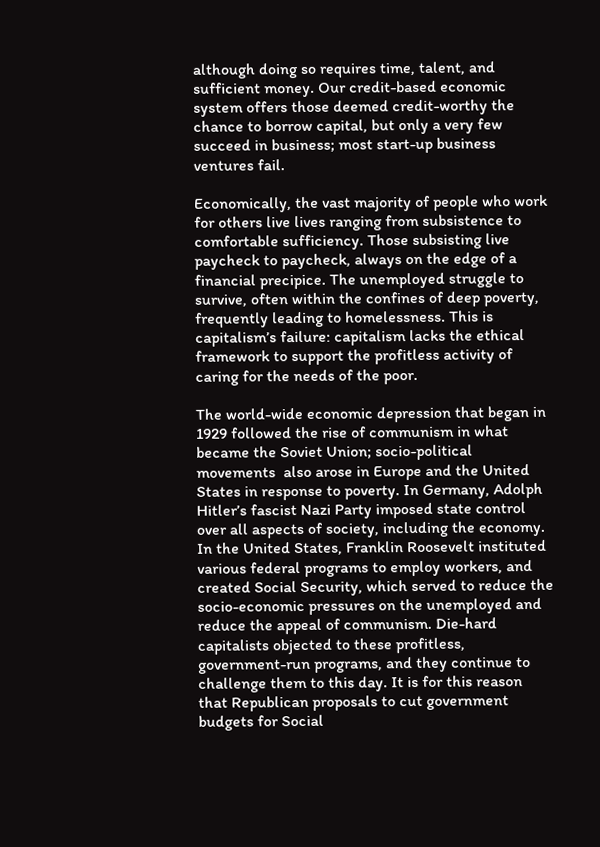although doing so requires time, talent, and sufficient money. Our credit-based economic system offers those deemed credit-worthy the chance to borrow capital, but only a very few succeed in business; most start-up business ventures fail.

Economically, the vast majority of people who work for others live lives ranging from subsistence to comfortable sufficiency. Those subsisting live paycheck to paycheck, always on the edge of a financial precipice. The unemployed struggle to survive, often within the confines of deep poverty, frequently leading to homelessness. This is capitalism’s failure: capitalism lacks the ethical framework to support the profitless activity of caring for the needs of the poor.

The world-wide economic depression that began in 1929 followed the rise of communism in what became the Soviet Union; socio-political movements  also arose in Europe and the United States in response to poverty. In Germany, Adolph Hitler’s fascist Nazi Party imposed state control over all aspects of society, including the economy. In the United States, Franklin Roosevelt instituted various federal programs to employ workers, and created Social Security, which served to reduce the socio-economic pressures on the unemployed and reduce the appeal of communism. Die-hard capitalists objected to these profitless, government-run programs, and they continue to challenge them to this day. It is for this reason that Republican proposals to cut government budgets for Social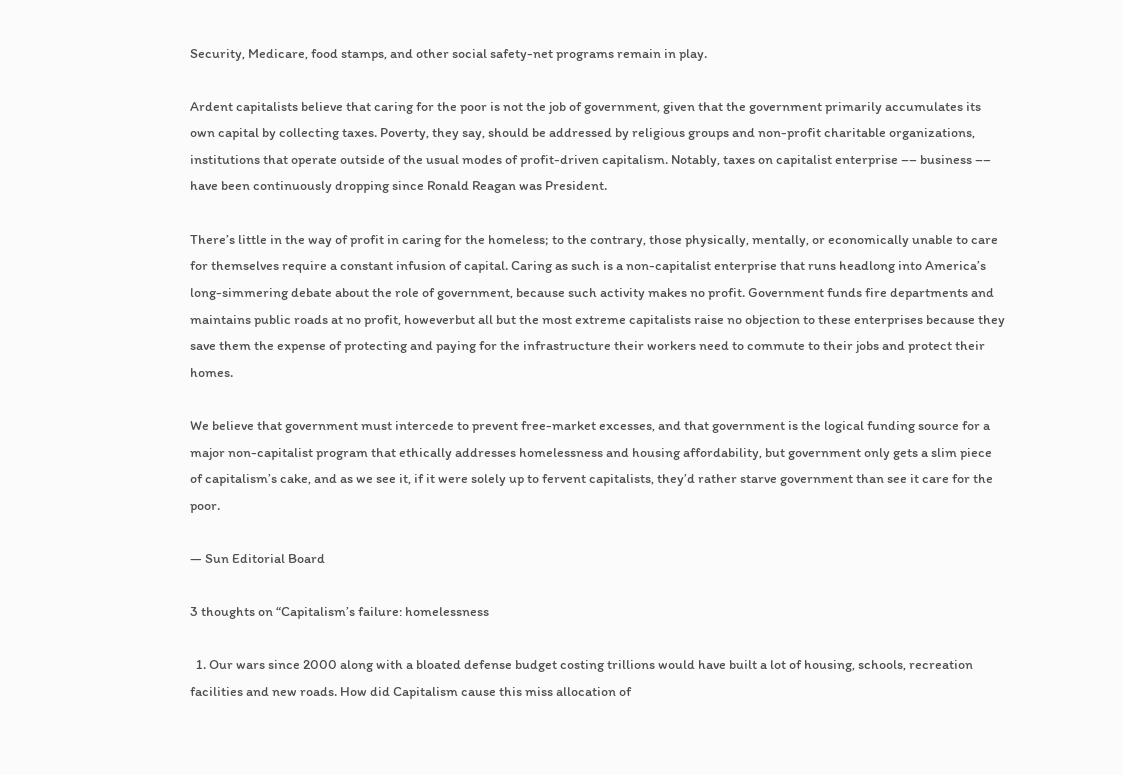Security, Medicare, food stamps, and other social safety-net programs remain in play.

Ardent capitalists believe that caring for the poor is not the job of government, given that the government primarily accumulates its own capital by collecting taxes. Poverty, they say, should be addressed by religious groups and non-profit charitable organizations, institutions that operate outside of the usual modes of profit-driven capitalism. Notably, taxes on capitalist enterprise –– business –– have been continuously dropping since Ronald Reagan was President.

There’s little in the way of profit in caring for the homeless; to the contrary, those physically, mentally, or economically unable to care for themselves require a constant infusion of capital. Caring as such is a non-capitalist enterprise that runs headlong into America’s long-simmering debate about the role of government, because such activity makes no profit. Government funds fire departments and maintains public roads at no profit, howeverbut all but the most extreme capitalists raise no objection to these enterprises because they save them the expense of protecting and paying for the infrastructure their workers need to commute to their jobs and protect their homes.

We believe that government must intercede to prevent free-market excesses, and that government is the logical funding source for a major non-capitalist program that ethically addresses homelessness and housing affordability, but government only gets a slim piece of capitalism’s cake, and as we see it, if it were solely up to fervent capitalists, they’d rather starve government than see it care for the poor.

— Sun Editorial Board

3 thoughts on “Capitalism’s failure: homelessness

  1. Our wars since 2000 along with a bloated defense budget costing trillions would have built a lot of housing, schools, recreation facilities and new roads. How did Capitalism cause this miss allocation of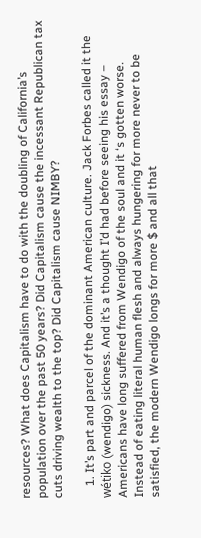resources? What does Capitalism have to do with the doubling of California’s population over the past 50 years? Did Capitalism cause the incessant Republican tax cuts driving wealth to the top? Did Capitalism cause NIMBY?

    1. It’s part and parcel of the dominant American culture. Jack Forbes called it the wétiko (wendigo) sickness. And it’s a thought I’d had before seeing his essay – Americans have long suffered from Wendigo of the soul and it ‘s gotten worse. Instead of eating literal human flesh and always hungering for more never to be satisfied, the modern Wendigo longs for more $ and all that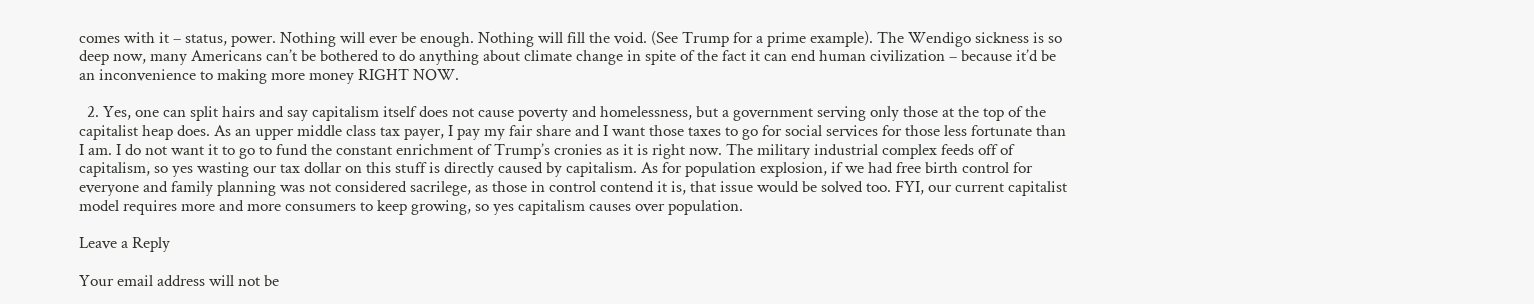comes with it – status, power. Nothing will ever be enough. Nothing will fill the void. (See Trump for a prime example). The Wendigo sickness is so deep now, many Americans can’t be bothered to do anything about climate change in spite of the fact it can end human civilization – because it’d be an inconvenience to making more money RIGHT NOW.

  2. Yes, one can split hairs and say capitalism itself does not cause poverty and homelessness, but a government serving only those at the top of the capitalist heap does. As an upper middle class tax payer, I pay my fair share and I want those taxes to go for social services for those less fortunate than I am. I do not want it to go to fund the constant enrichment of Trump’s cronies as it is right now. The military industrial complex feeds off of capitalism, so yes wasting our tax dollar on this stuff is directly caused by capitalism. As for population explosion, if we had free birth control for everyone and family planning was not considered sacrilege, as those in control contend it is, that issue would be solved too. FYI, our current capitalist model requires more and more consumers to keep growing, so yes capitalism causes over population.

Leave a Reply

Your email address will not be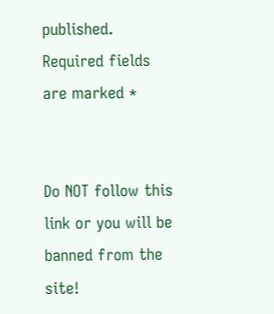published. Required fields are marked *


Do NOT follow this link or you will be banned from the site!